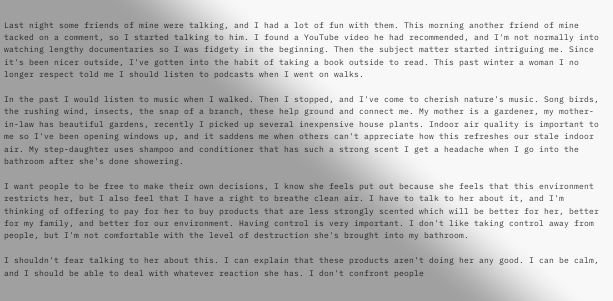Last night some friends of mine were talking, and I had a lot of fun with them. This morning another friend of mine tacked on a comment, so I started talking to him. I found a YouTube video he had recommended, and I'm not normally into watching lengthy documentaries so I was fidgety in the beginning. Then the subject matter started intriguing me. Since it's been nicer outside, I've gotten into the habit of taking a book outside to read. This past winter a woman I no longer respect told me I should listen to podcasts when I went on walks.

In the past I would listen to music when I walked. Then I stopped, and I've come to cherish nature's music. Song birds, the rushing wind, insects, the snap of a branch, these help ground and connect me. My mother is a gardener, my mother-in-law has beautiful gardens, recently I picked up several inexpensive house plants. Indoor air quality is important to me so I've been opening windows up, and it saddens me when others can't appreciate how this refreshes our stale indoor air. My step-daughter uses shampoo and conditioner that has such a strong scent I get a headache when I go into the bathroom after she's done showering.

I want people to be free to make their own decisions, I know she feels put out because she feels that this environment restricts her, but I also feel that I have a right to breathe clean air. I have to talk to her about it, and I'm thinking of offering to pay for her to buy products that are less strongly scented which will be better for her, better for my family, and better for our environment. Having control is very important. I don't like taking control away from people, but I'm not comfortable with the level of destruction she's brought into my bathroom.

I shouldn't fear talking to her about this. I can explain that these products aren't doing her any good. I can be calm, and I should be able to deal with whatever reaction she has. I don't confront people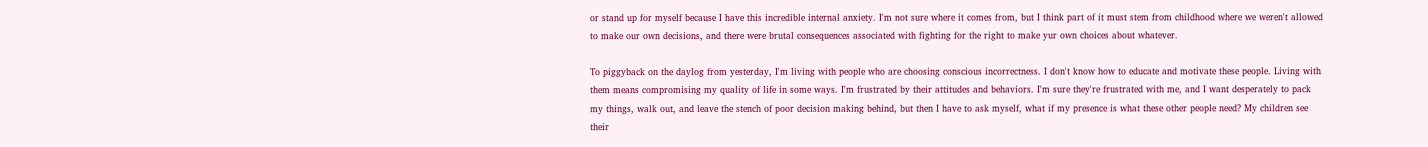or stand up for myself because I have this incredible internal anxiety. I'm not sure where it comes from, but I think part of it must stem from childhood where we weren't allowed to make our own decisions, and there were brutal consequences associated with fighting for the right to make yur own choices about whatever.

To piggyback on the daylog from yesterday, I'm living with people who are choosing conscious incorrectness. I don't know how to educate and motivate these people. Living with them means compromising my quality of life in some ways. I'm frustrated by their attitudes and behaviors. I'm sure they're frustrated with me, and I want desperately to pack my things, walk out, and leave the stench of poor decision making behind, but then I have to ask myself, what if my presence is what these other people need? My children see their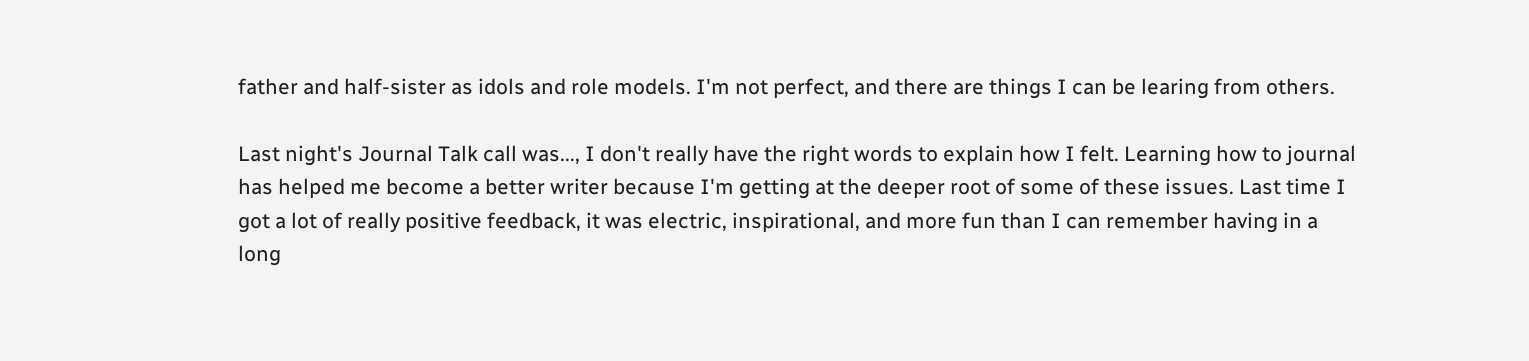father and half-sister as idols and role models. I'm not perfect, and there are things I can be learing from others.

Last night's Journal Talk call was..., I don't really have the right words to explain how I felt. Learning how to journal has helped me become a better writer because I'm getting at the deeper root of some of these issues. Last time I got a lot of really positive feedback, it was electric, inspirational, and more fun than I can remember having in a long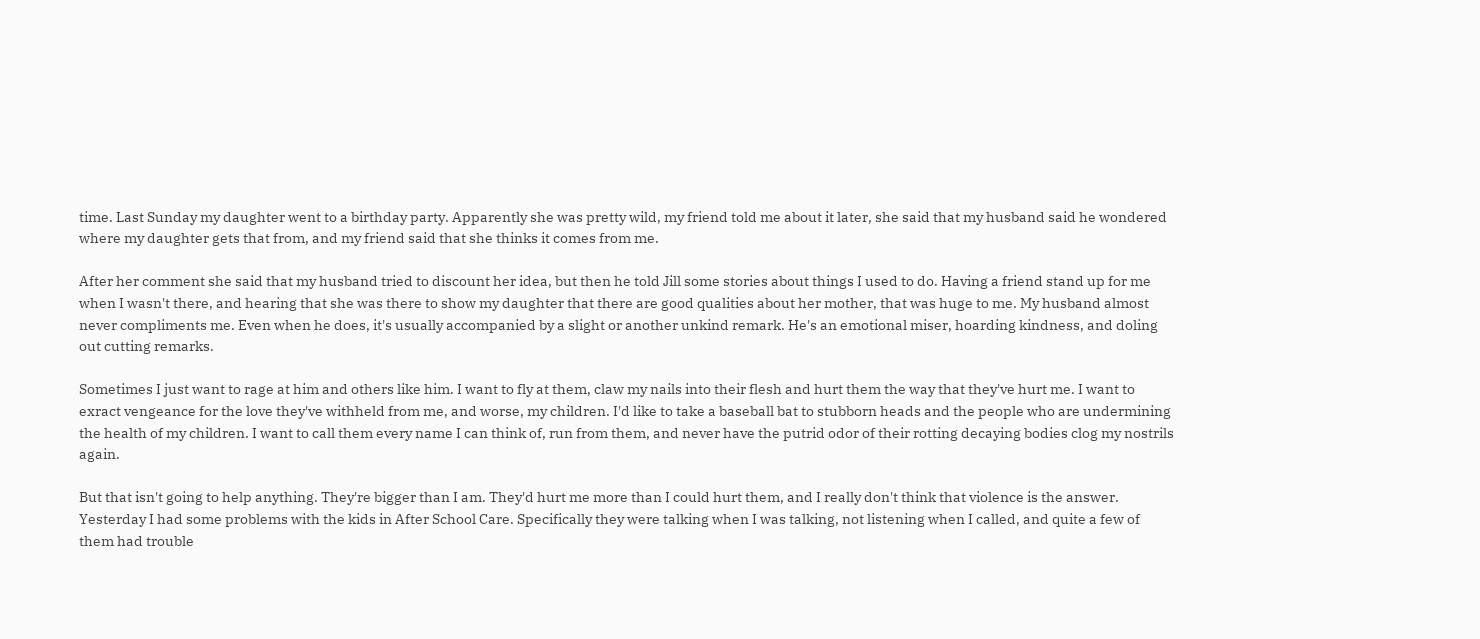time. Last Sunday my daughter went to a birthday party. Apparently she was pretty wild, my friend told me about it later, she said that my husband said he wondered where my daughter gets that from, and my friend said that she thinks it comes from me.

After her comment she said that my husband tried to discount her idea, but then he told Jill some stories about things I used to do. Having a friend stand up for me when I wasn't there, and hearing that she was there to show my daughter that there are good qualities about her mother, that was huge to me. My husband almost never compliments me. Even when he does, it's usually accompanied by a slight or another unkind remark. He's an emotional miser, hoarding kindness, and doling out cutting remarks.

Sometimes I just want to rage at him and others like him. I want to fly at them, claw my nails into their flesh and hurt them the way that they've hurt me. I want to exract vengeance for the love they've withheld from me, and worse, my children. I'd like to take a baseball bat to stubborn heads and the people who are undermining the health of my children. I want to call them every name I can think of, run from them, and never have the putrid odor of their rotting decaying bodies clog my nostrils again.

But that isn't going to help anything. They're bigger than I am. They'd hurt me more than I could hurt them, and I really don't think that violence is the answer. Yesterday I had some problems with the kids in After School Care. Specifically they were talking when I was talking, not listening when I called, and quite a few of them had trouble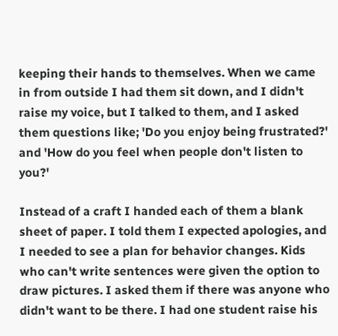keeping their hands to themselves. When we came in from outside I had them sit down, and I didn't raise my voice, but I talked to them, and I asked them questions like; 'Do you enjoy being frustrated?' and 'How do you feel when people don't listen to you?'

Instead of a craft I handed each of them a blank sheet of paper. I told them I expected apologies, and I needed to see a plan for behavior changes. Kids who can't write sentences were given the option to draw pictures. I asked them if there was anyone who didn't want to be there. I had one student raise his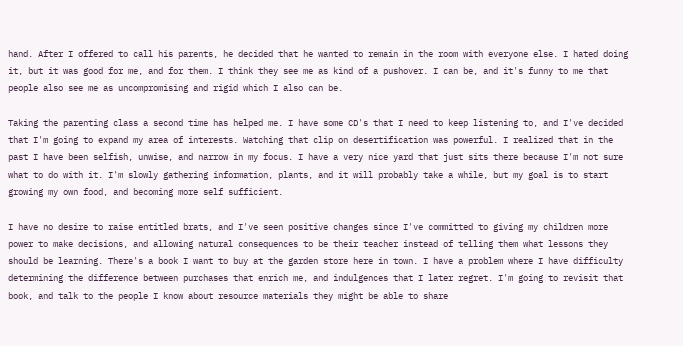hand. After I offered to call his parents, he decided that he wanted to remain in the room with everyone else. I hated doing it, but it was good for me, and for them. I think they see me as kind of a pushover. I can be, and it's funny to me that people also see me as uncompromising and rigid which I also can be.

Taking the parenting class a second time has helped me. I have some CD's that I need to keep listening to, and I've decided that I'm going to expand my area of interests. Watching that clip on desertification was powerful. I realized that in the past I have been selfish, unwise, and narrow in my focus. I have a very nice yard that just sits there because I'm not sure what to do with it. I'm slowly gathering information, plants, and it will probably take a while, but my goal is to start growing my own food, and becoming more self sufficient.

I have no desire to raise entitled brats, and I've seen positive changes since I've committed to giving my children more power to make decisions, and allowing natural consequences to be their teacher instead of telling them what lessons they should be learning. There's a book I want to buy at the garden store here in town. I have a problem where I have difficulty determining the difference between purchases that enrich me, and indulgences that I later regret. I'm going to revisit that book, and talk to the people I know about resource materials they might be able to share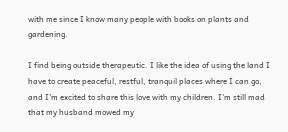with me since I know many people with books on plants and gardening.

I find being outside therapeutic. I like the idea of using the land I have to create peaceful, restful, tranquil places where I can go, and I'm excited to share this love with my children. I'm still mad that my husband mowed my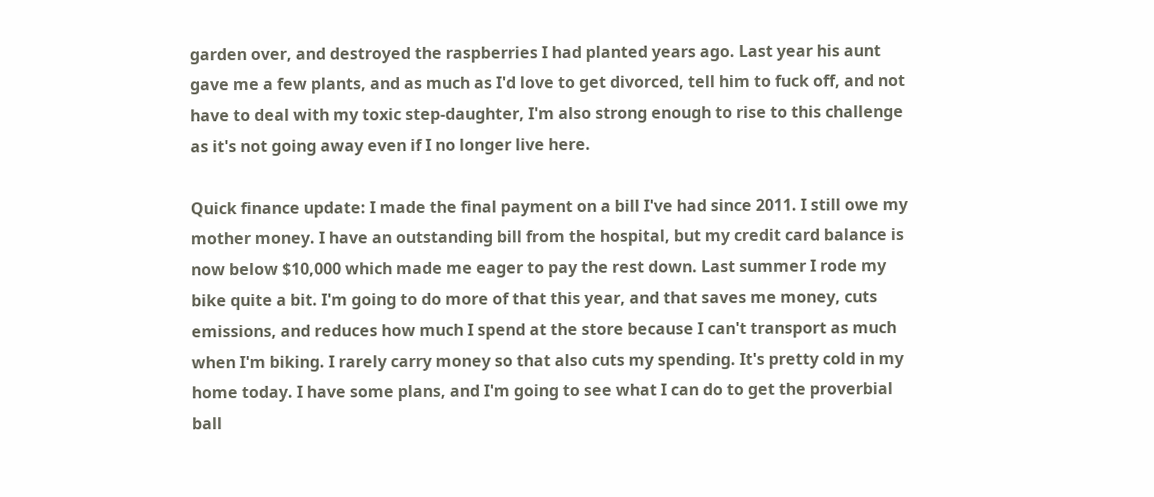garden over, and destroyed the raspberries I had planted years ago. Last year his aunt gave me a few plants, and as much as I'd love to get divorced, tell him to fuck off, and not have to deal with my toxic step-daughter, I'm also strong enough to rise to this challenge as it's not going away even if I no longer live here.

Quick finance update: I made the final payment on a bill I've had since 2011. I still owe my mother money. I have an outstanding bill from the hospital, but my credit card balance is now below $10,000 which made me eager to pay the rest down. Last summer I rode my bike quite a bit. I'm going to do more of that this year, and that saves me money, cuts emissions, and reduces how much I spend at the store because I can't transport as much when I'm biking. I rarely carry money so that also cuts my spending. It's pretty cold in my home today. I have some plans, and I'm going to see what I can do to get the proverbial ball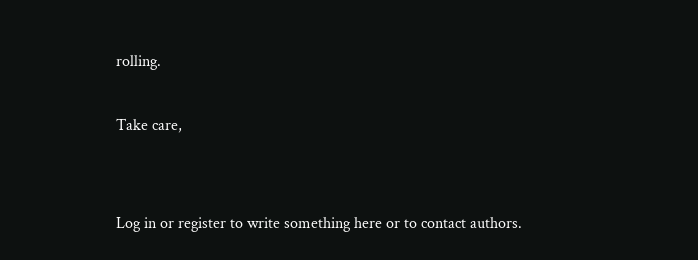rolling.

Take care,


Log in or register to write something here or to contact authors.